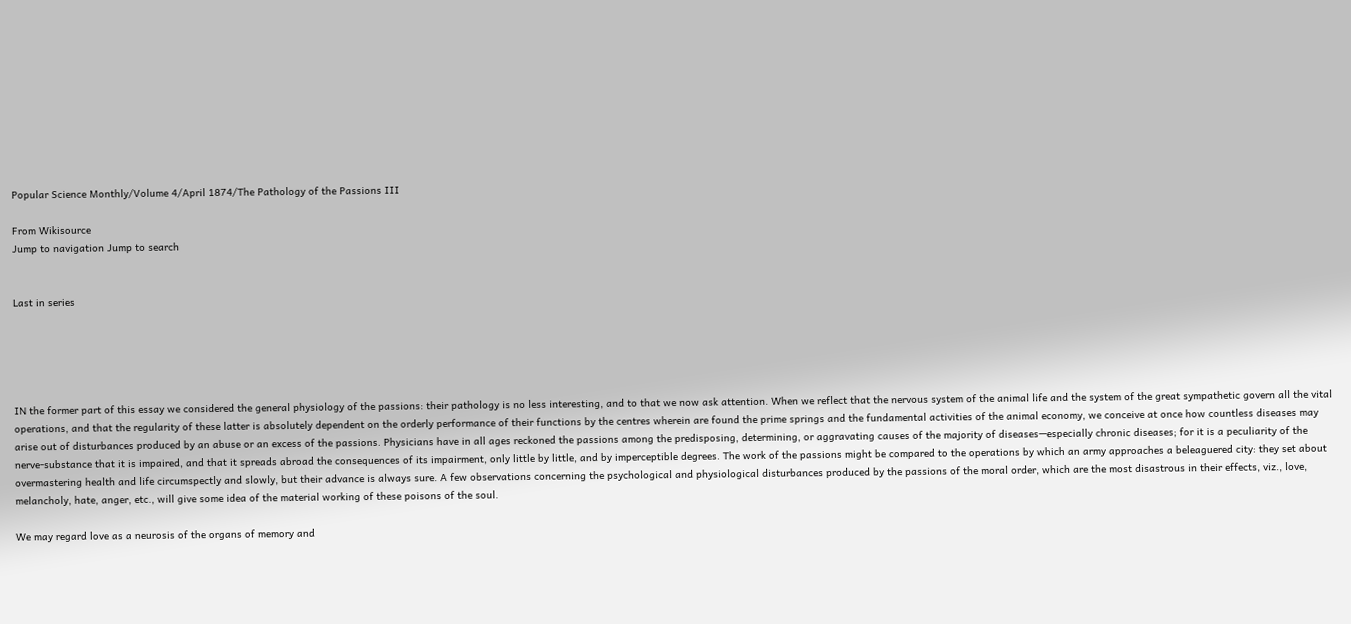Popular Science Monthly/Volume 4/April 1874/The Pathology of the Passions III

From Wikisource
Jump to navigation Jump to search


Last in series





IN the former part of this essay we considered the general physiology of the passions: their pathology is no less interesting, and to that we now ask attention. When we reflect that the nervous system of the animal life and the system of the great sympathetic govern all the vital operations, and that the regularity of these latter is absolutely dependent on the orderly performance of their functions by the centres wherein are found the prime springs and the fundamental activities of the animal economy, we conceive at once how countless diseases may arise out of disturbances produced by an abuse or an excess of the passions. Physicians have in all ages reckoned the passions among the predisposing, determining, or aggravating causes of the majority of diseases—especially chronic diseases; for it is a peculiarity of the nerve-substance that it is impaired, and that it spreads abroad the consequences of its impairment, only little by little, and by imperceptible degrees. The work of the passions might be compared to the operations by which an army approaches a beleaguered city: they set about overmastering health and life circumspectly and slowly, but their advance is always sure. A few observations concerning the psychological and physiological disturbances produced by the passions of the moral order, which are the most disastrous in their effects, viz., love, melancholy, hate, anger, etc., will give some idea of the material working of these poisons of the soul.

We may regard love as a neurosis of the organs of memory and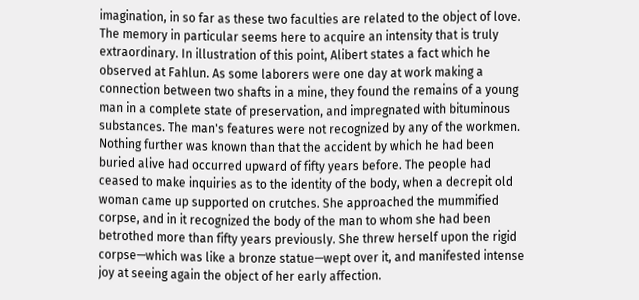imagination, in so far as these two faculties are related to the object of love. The memory in particular seems here to acquire an intensity that is truly extraordinary. In illustration of this point, Alibert states a fact which he observed at Fahlun. As some laborers were one day at work making a connection between two shafts in a mine, they found the remains of a young man in a complete state of preservation, and impregnated with bituminous substances. The man's features were not recognized by any of the workmen. Nothing further was known than that the accident by which he had been buried alive had occurred upward of fifty years before. The people had ceased to make inquiries as to the identity of the body, when a decrepit old woman came up supported on crutches. She approached the mummified corpse, and in it recognized the body of the man to whom she had been betrothed more than fifty years previously. She threw herself upon the rigid corpse—which was like a bronze statue—wept over it, and manifested intense joy at seeing again the object of her early affection.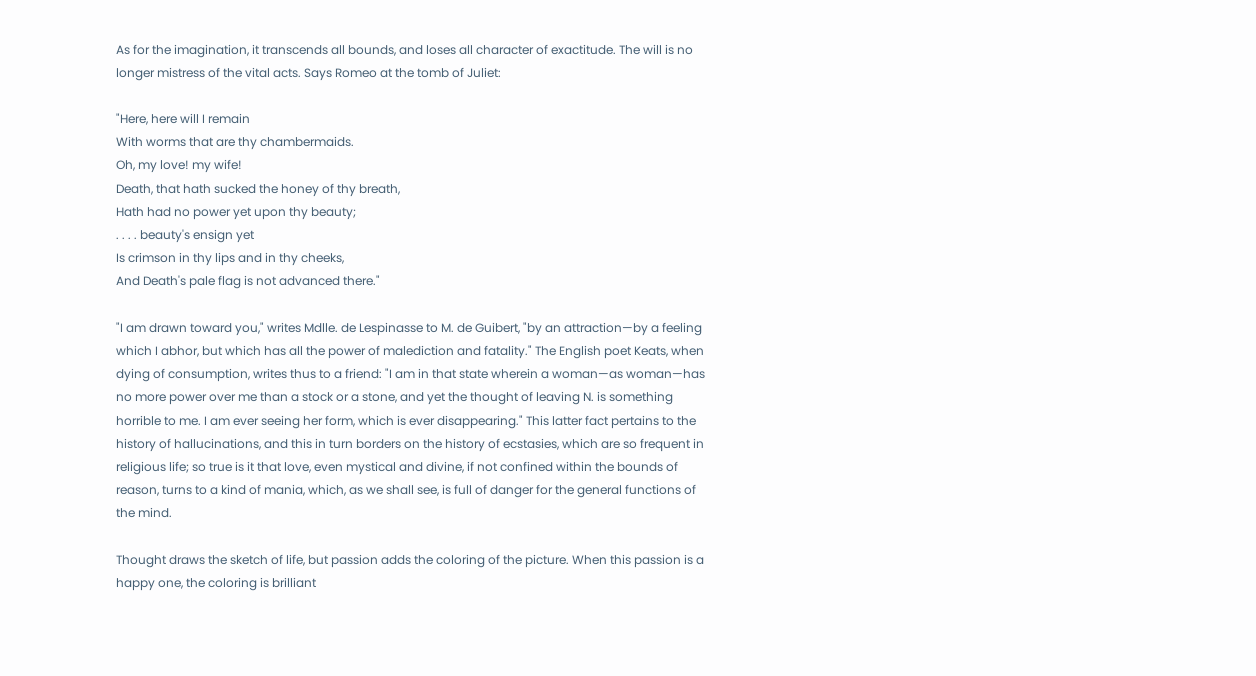As for the imagination, it transcends all bounds, and loses all character of exactitude. The will is no longer mistress of the vital acts. Says Romeo at the tomb of Juliet:

"Here, here will I remain
With worms that are thy chambermaids.
Oh, my love! my wife!
Death, that hath sucked the honey of thy breath,
Hath had no power yet upon thy beauty;
. . . . beauty's ensign yet
Is crimson in thy lips and in thy cheeks,
And Death's pale flag is not advanced there."

"I am drawn toward you," writes Mdlle. de Lespinasse to M. de Guibert, "by an attraction—by a feeling which I abhor, but which has all the power of malediction and fatality." The English poet Keats, when dying of consumption, writes thus to a friend: "I am in that state wherein a woman—as woman—has no more power over me than a stock or a stone, and yet the thought of leaving N. is something horrible to me. I am ever seeing her form, which is ever disappearing." This latter fact pertains to the history of hallucinations, and this in turn borders on the history of ecstasies, which are so frequent in religious life; so true is it that love, even mystical and divine, if not confined within the bounds of reason, turns to a kind of mania, which, as we shall see, is full of danger for the general functions of the mind.

Thought draws the sketch of life, but passion adds the coloring of the picture. When this passion is a happy one, the coloring is brilliant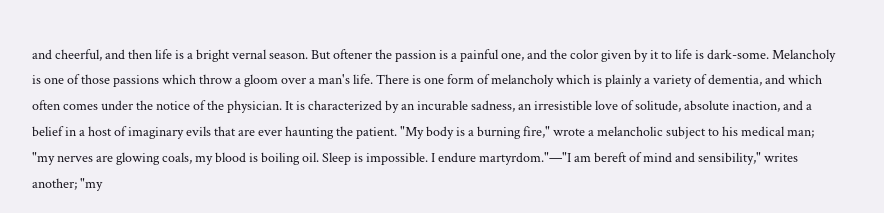and cheerful, and then life is a bright vernal season. But oftener the passion is a painful one, and the color given by it to life is dark-some. Melancholy is one of those passions which throw a gloom over a man's life. There is one form of melancholy which is plainly a variety of dementia, and which often comes under the notice of the physician. It is characterized by an incurable sadness, an irresistible love of solitude, absolute inaction, and a belief in a host of imaginary evils that are ever haunting the patient. "My body is a burning fire," wrote a melancholic subject to his medical man; "my nerves are glowing coals, my blood is boiling oil. Sleep is impossible. I endure martyrdom."—"I am bereft of mind and sensibility," writes another; "my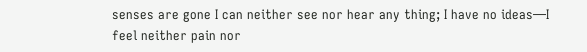senses are gone I can neither see nor hear any thing; I have no ideas—I feel neither pain nor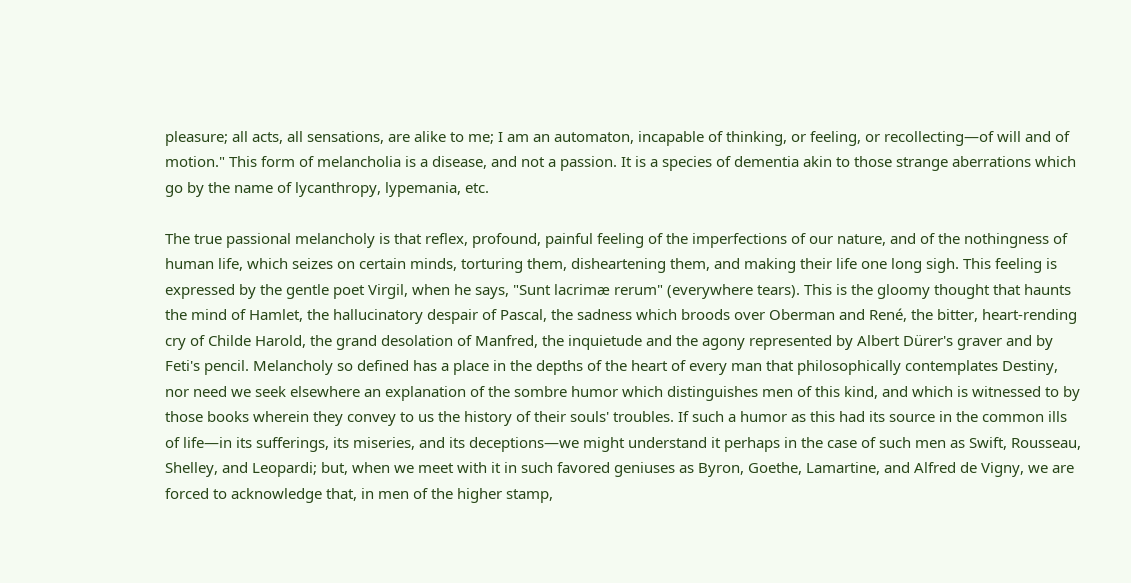pleasure; all acts, all sensations, are alike to me; I am an automaton, incapable of thinking, or feeling, or recollecting—of will and of motion." This form of melancholia is a disease, and not a passion. It is a species of dementia akin to those strange aberrations which go by the name of lycanthropy, lypemania, etc.

The true passional melancholy is that reflex, profound, painful feeling of the imperfections of our nature, and of the nothingness of human life, which seizes on certain minds, torturing them, disheartening them, and making their life one long sigh. This feeling is expressed by the gentle poet Virgil, when he says, "Sunt lacrimæ rerum" (everywhere tears). This is the gloomy thought that haunts the mind of Hamlet, the hallucinatory despair of Pascal, the sadness which broods over Oberman and René, the bitter, heart-rending cry of Childe Harold, the grand desolation of Manfred, the inquietude and the agony represented by Albert Dürer's graver and by Feti's pencil. Melancholy so defined has a place in the depths of the heart of every man that philosophically contemplates Destiny, nor need we seek elsewhere an explanation of the sombre humor which distinguishes men of this kind, and which is witnessed to by those books wherein they convey to us the history of their souls' troubles. If such a humor as this had its source in the common ills of life—in its sufferings, its miseries, and its deceptions—we might understand it perhaps in the case of such men as Swift, Rousseau, Shelley, and Leopardi; but, when we meet with it in such favored geniuses as Byron, Goethe, Lamartine, and Alfred de Vigny, we are forced to acknowledge that, in men of the higher stamp,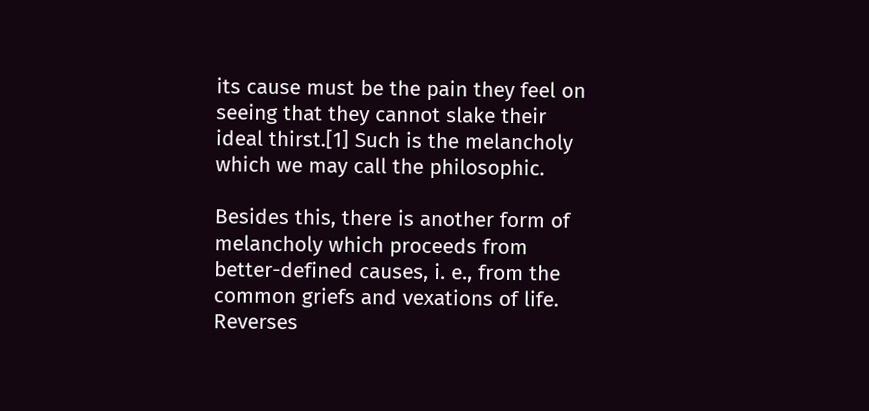its cause must be the pain they feel on seeing that they cannot slake their ideal thirst.[1] Such is the melancholy which we may call the philosophic.

Besides this, there is another form of melancholy which proceeds from better-defined causes, i. e., from the common griefs and vexations of life. Reverses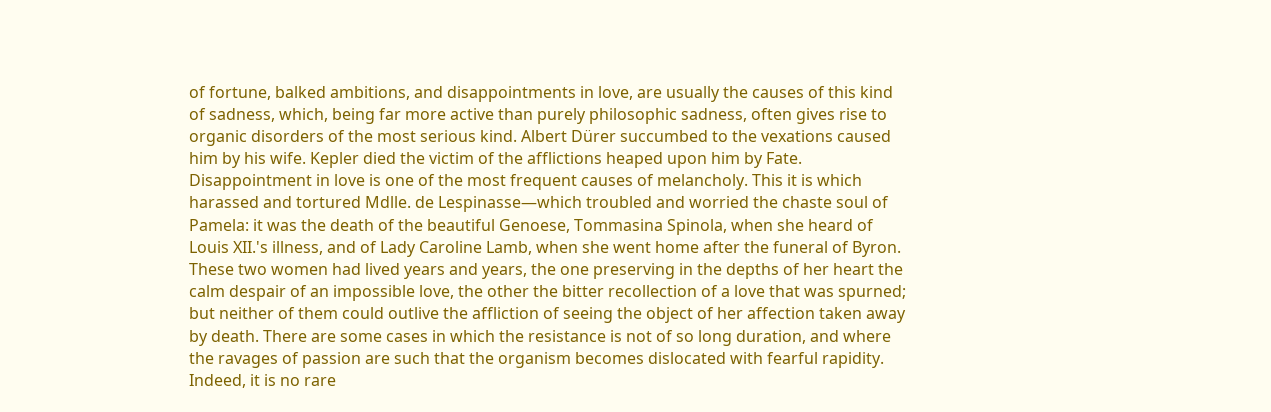of fortune, balked ambitions, and disappointments in love, are usually the causes of this kind of sadness, which, being far more active than purely philosophic sadness, often gives rise to organic disorders of the most serious kind. Albert Dürer succumbed to the vexations caused him by his wife. Kepler died the victim of the afflictions heaped upon him by Fate. Disappointment in love is one of the most frequent causes of melancholy. This it is which harassed and tortured Mdlle. de Lespinasse—which troubled and worried the chaste soul of Pamela: it was the death of the beautiful Genoese, Tommasina Spinola, when she heard of Louis XII.'s illness, and of Lady Caroline Lamb, when she went home after the funeral of Byron. These two women had lived years and years, the one preserving in the depths of her heart the calm despair of an impossible love, the other the bitter recollection of a love that was spurned; but neither of them could outlive the affliction of seeing the object of her affection taken away by death. There are some cases in which the resistance is not of so long duration, and where the ravages of passion are such that the organism becomes dislocated with fearful rapidity. Indeed, it is no rare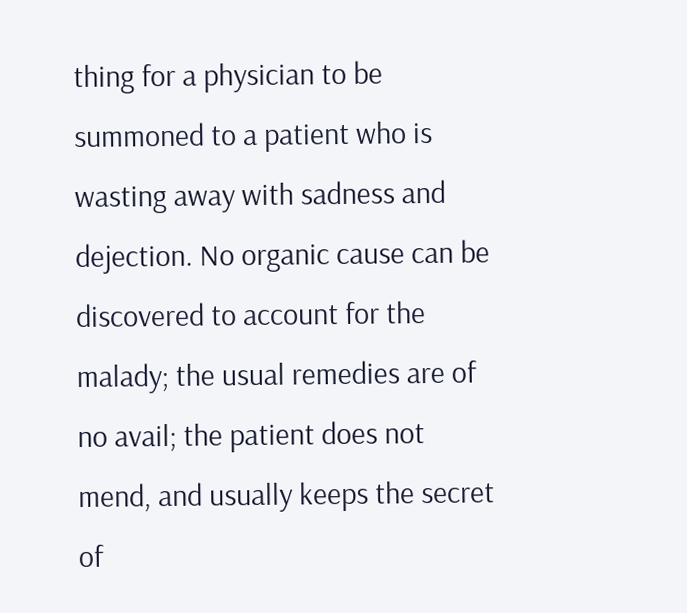thing for a physician to be summoned to a patient who is wasting away with sadness and dejection. No organic cause can be discovered to account for the malady; the usual remedies are of no avail; the patient does not mend, and usually keeps the secret of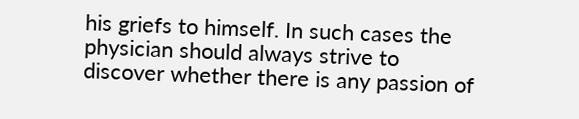his griefs to himself. In such cases the physician should always strive to discover whether there is any passion of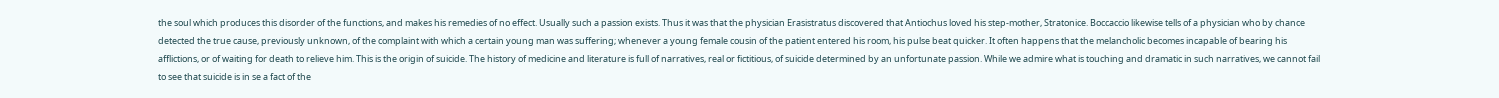the soul which produces this disorder of the functions, and makes his remedies of no effect. Usually such a passion exists. Thus it was that the physician Erasistratus discovered that Antiochus loved his step-mother, Stratonice. Boccaccio likewise tells of a physician who by chance detected the true cause, previously unknown, of the complaint with which a certain young man was suffering; whenever a young female cousin of the patient entered his room, his pulse beat quicker. It often happens that the melancholic becomes incapable of bearing his afflictions, or of waiting for death to relieve him. This is the origin of suicide. The history of medicine and literature is full of narratives, real or fictitious, of suicide determined by an unfortunate passion. While we admire what is touching and dramatic in such narratives, we cannot fail to see that suicide is in se a fact of the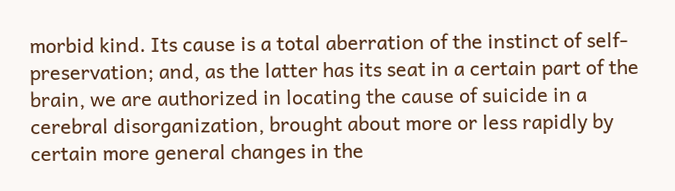morbid kind. Its cause is a total aberration of the instinct of self-preservation; and, as the latter has its seat in a certain part of the brain, we are authorized in locating the cause of suicide in a cerebral disorganization, brought about more or less rapidly by certain more general changes in the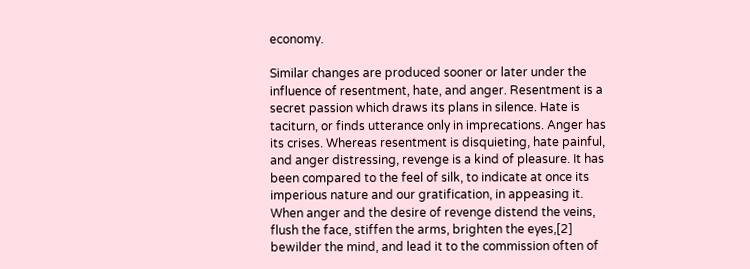economy.

Similar changes are produced sooner or later under the influence of resentment, hate, and anger. Resentment is a secret passion which draws its plans in silence. Hate is taciturn, or finds utterance only in imprecations. Anger has its crises. Whereas resentment is disquieting, hate painful, and anger distressing, revenge is a kind of pleasure. It has been compared to the feel of silk, to indicate at once its imperious nature and our gratification, in appeasing it. When anger and the desire of revenge distend the veins, flush the face, stiffen the arms, brighten the eyes,[2] bewilder the mind, and lead it to the commission often of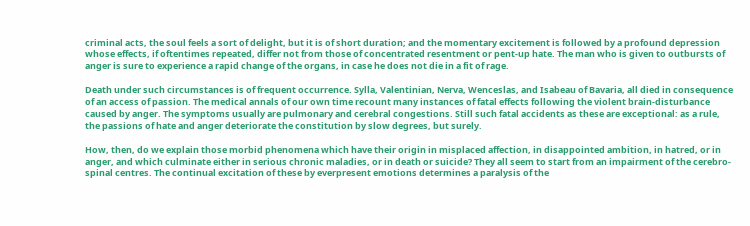criminal acts, the soul feels a sort of delight, but it is of short duration; and the momentary excitement is followed by a profound depression whose effects, if oftentimes repeated, differ not from those of concentrated resentment or pent-up hate. The man who is given to outbursts of anger is sure to experience a rapid change of the organs, in case he does not die in a fit of rage.

Death under such circumstances is of frequent occurrence. Sylla, Valentinian, Nerva, Wenceslas, and Isabeau of Bavaria, all died in consequence of an access of passion. The medical annals of our own time recount many instances of fatal effects following the violent brain-disturbance caused by anger. The symptoms usually are pulmonary and cerebral congestions. Still such fatal accidents as these are exceptional: as a rule, the passions of hate and anger deteriorate the constitution by slow degrees, but surely.

How, then, do we explain those morbid phenomena which have their origin in misplaced affection, in disappointed ambition, in hatred, or in anger, and which culminate either in serious chronic maladies, or in death or suicide? They all seem to start from an impairment of the cerebro-spinal centres. The continual excitation of these by everpresent emotions determines a paralysis of the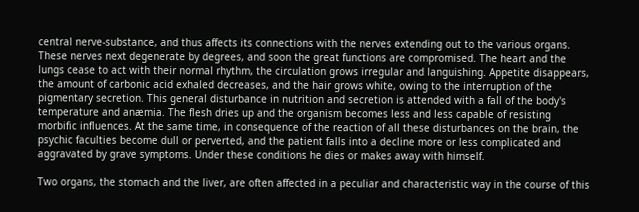central nerve-substance, and thus affects its connections with the nerves extending out to the various organs. These nerves next degenerate by degrees, and soon the great functions are compromised. The heart and the lungs cease to act with their normal rhythm, the circulation grows irregular and languishing. Appetite disappears, the amount of carbonic acid exhaled decreases, and the hair grows white, owing to the interruption of the pigmentary secretion. This general disturbance in nutrition and secretion is attended with a fall of the body's temperature and anæmia. The flesh dries up and the organism becomes less and less capable of resisting morbific influences. At the same time, in consequence of the reaction of all these disturbances on the brain, the psychic faculties become dull or perverted, and the patient falls into a decline more or less complicated and aggravated by grave symptoms. Under these conditions he dies or makes away with himself.

Two organs, the stomach and the liver, are often affected in a peculiar and characteristic way in the course of this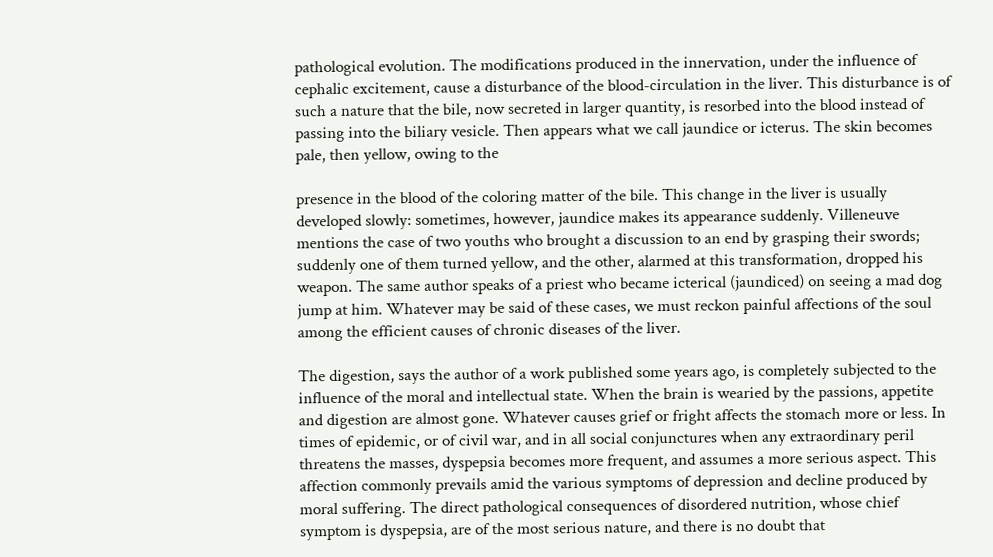pathological evolution. The modifications produced in the innervation, under the influence of cephalic excitement, cause a disturbance of the blood-circulation in the liver. This disturbance is of such a nature that the bile, now secreted in larger quantity, is resorbed into the blood instead of passing into the biliary vesicle. Then appears what we call jaundice or icterus. The skin becomes pale, then yellow, owing to the

presence in the blood of the coloring matter of the bile. This change in the liver is usually developed slowly: sometimes, however, jaundice makes its appearance suddenly. Villeneuve mentions the case of two youths who brought a discussion to an end by grasping their swords; suddenly one of them turned yellow, and the other, alarmed at this transformation, dropped his weapon. The same author speaks of a priest who became icterical (jaundiced) on seeing a mad dog jump at him. Whatever may be said of these cases, we must reckon painful affections of the soul among the efficient causes of chronic diseases of the liver.

The digestion, says the author of a work published some years ago, is completely subjected to the influence of the moral and intellectual state. When the brain is wearied by the passions, appetite and digestion are almost gone. Whatever causes grief or fright affects the stomach more or less. In times of epidemic, or of civil war, and in all social conjunctures when any extraordinary peril threatens the masses, dyspepsia becomes more frequent, and assumes a more serious aspect. This affection commonly prevails amid the various symptoms of depression and decline produced by moral suffering. The direct pathological consequences of disordered nutrition, whose chief symptom is dyspepsia, are of the most serious nature, and there is no doubt that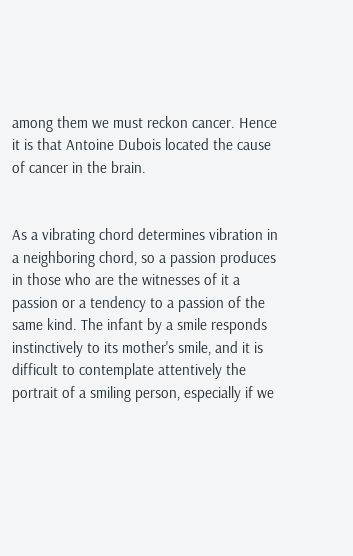among them we must reckon cancer. Hence it is that Antoine Dubois located the cause of cancer in the brain.


As a vibrating chord determines vibration in a neighboring chord, so a passion produces in those who are the witnesses of it a passion or a tendency to a passion of the same kind. The infant by a smile responds instinctively to its mother's smile, and it is difficult to contemplate attentively the portrait of a smiling person, especially if we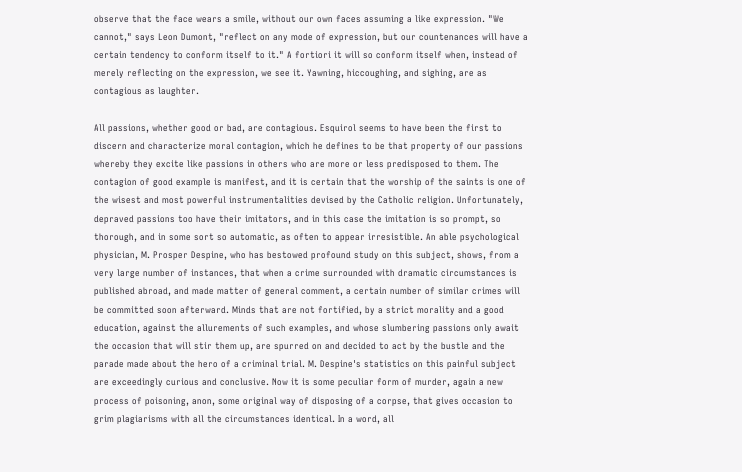observe that the face wears a smile, without our own faces assuming a like expression. "We cannot," says Leon Dumont, "reflect on any mode of expression, but our countenances will have a certain tendency to conform itself to it." A fortiori it will so conform itself when, instead of merely reflecting on the expression, we see it. Yawning, hiccoughing, and sighing, are as contagious as laughter.

All passions, whether good or bad, are contagious. Esquirol seems to have been the first to discern and characterize moral contagion, which he defines to be that property of our passions whereby they excite like passions in others who are more or less predisposed to them. The contagion of good example is manifest, and it is certain that the worship of the saints is one of the wisest and most powerful instrumentalities devised by the Catholic religion. Unfortunately, depraved passions too have their imitators, and in this case the imitation is so prompt, so thorough, and in some sort so automatic, as often to appear irresistible. An able psychological physician, M. Prosper Despine, who has bestowed profound study on this subject, shows, from a very large number of instances, that when a crime surrounded with dramatic circumstances is published abroad, and made matter of general comment, a certain number of similar crimes will be committed soon afterward. Minds that are not fortified, by a strict morality and a good education, against the allurements of such examples, and whose slumbering passions only await the occasion that will stir them up, are spurred on and decided to act by the bustle and the parade made about the hero of a criminal trial. M. Despine's statistics on this painful subject are exceedingly curious and conclusive. Now it is some peculiar form of murder, again a new process of poisoning, anon, some original way of disposing of a corpse, that gives occasion to grim plagiarisms with all the circumstances identical. In a word, all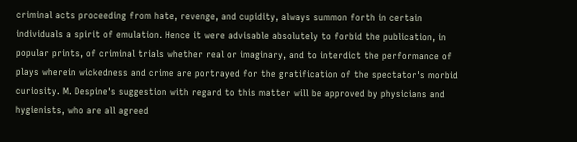criminal acts proceeding from hate, revenge, and cupidity, always summon forth in certain individuals a spirit of emulation. Hence it were advisable absolutely to forbid the publication, in popular prints, of criminal trials whether real or imaginary, and to interdict the performance of plays wherein wickedness and crime are portrayed for the gratification of the spectator's morbid curiosity. M. Despine's suggestion with regard to this matter will be approved by physicians and hygienists, who are all agreed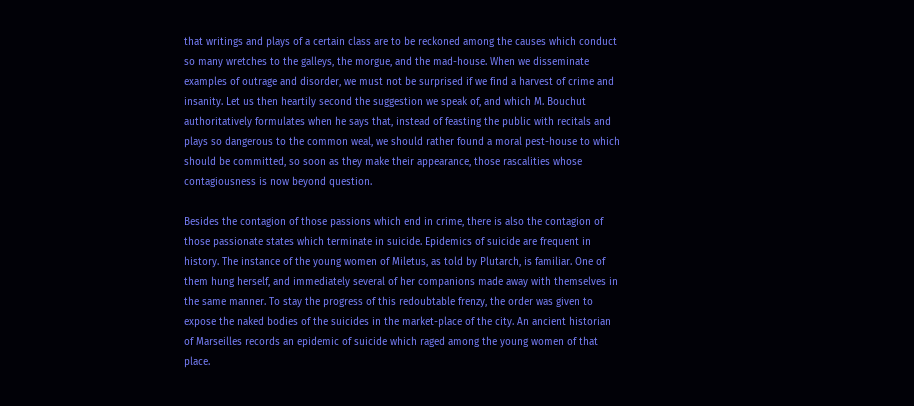that writings and plays of a certain class are to be reckoned among the causes which conduct so many wretches to the galleys, the morgue, and the mad-house. When we disseminate examples of outrage and disorder, we must not be surprised if we find a harvest of crime and insanity. Let us then heartily second the suggestion we speak of, and which M. Bouchut authoritatively formulates when he says that, instead of feasting the public with recitals and plays so dangerous to the common weal, we should rather found a moral pest-house to which should be committed, so soon as they make their appearance, those rascalities whose contagiousness is now beyond question.

Besides the contagion of those passions which end in crime, there is also the contagion of those passionate states which terminate in suicide. Epidemics of suicide are frequent in history. The instance of the young women of Miletus, as told by Plutarch, is familiar. One of them hung herself, and immediately several of her companions made away with themselves in the same manner. To stay the progress of this redoubtable frenzy, the order was given to expose the naked bodies of the suicides in the market-place of the city. An ancient historian of Marseilles records an epidemic of suicide which raged among the young women of that place.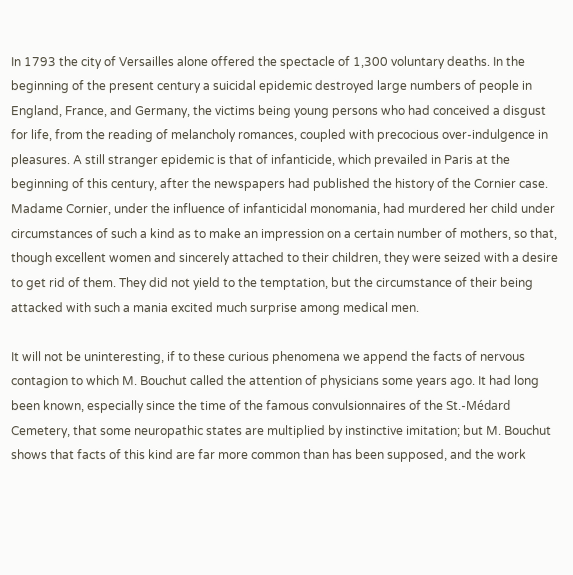In 1793 the city of Versailles alone offered the spectacle of 1,300 voluntary deaths. In the beginning of the present century a suicidal epidemic destroyed large numbers of people in England, France, and Germany, the victims being young persons who had conceived a disgust for life, from the reading of melancholy romances, coupled with precocious over-indulgence in pleasures. A still stranger epidemic is that of infanticide, which prevailed in Paris at the beginning of this century, after the newspapers had published the history of the Cornier case. Madame Cornier, under the influence of infanticidal monomania, had murdered her child under circumstances of such a kind as to make an impression on a certain number of mothers, so that, though excellent women and sincerely attached to their children, they were seized with a desire to get rid of them. They did not yield to the temptation, but the circumstance of their being attacked with such a mania excited much surprise among medical men.

It will not be uninteresting, if to these curious phenomena we append the facts of nervous contagion to which M. Bouchut called the attention of physicians some years ago. It had long been known, especially since the time of the famous convulsionnaires of the St.-Médard Cemetery, that some neuropathic states are multiplied by instinctive imitation; but M. Bouchut shows that facts of this kind are far more common than has been supposed, and the work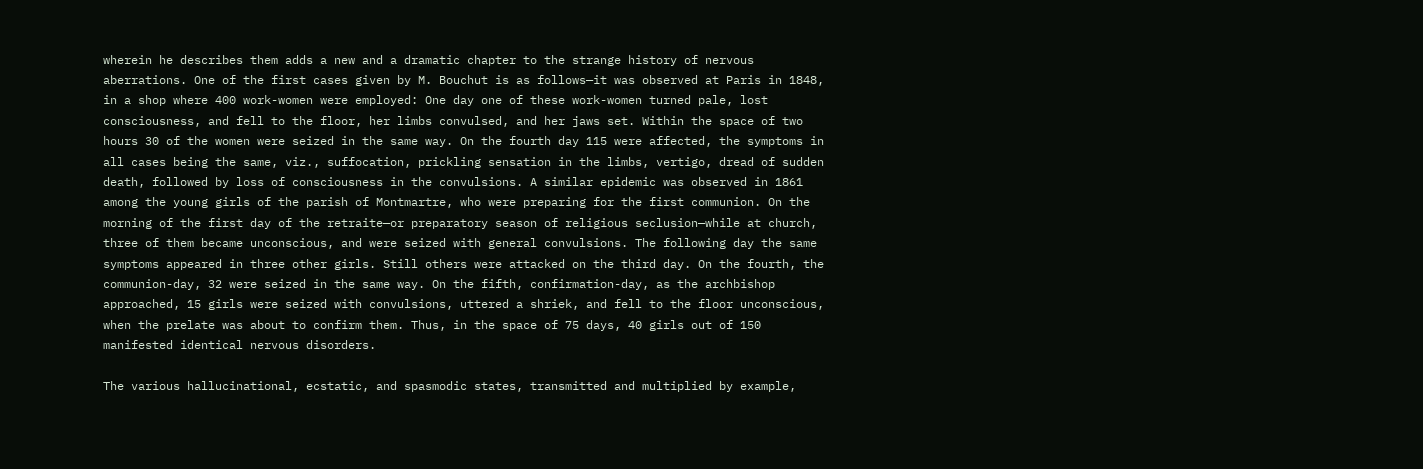wherein he describes them adds a new and a dramatic chapter to the strange history of nervous aberrations. One of the first cases given by M. Bouchut is as follows—it was observed at Paris in 1848, in a shop where 400 work-women were employed: One day one of these work-women turned pale, lost consciousness, and fell to the floor, her limbs convulsed, and her jaws set. Within the space of two hours 30 of the women were seized in the same way. On the fourth day 115 were affected, the symptoms in all cases being the same, viz., suffocation, prickling sensation in the limbs, vertigo, dread of sudden death, followed by loss of consciousness in the convulsions. A similar epidemic was observed in 1861 among the young girls of the parish of Montmartre, who were preparing for the first communion. On the morning of the first day of the retraite—or preparatory season of religious seclusion—while at church, three of them became unconscious, and were seized with general convulsions. The following day the same symptoms appeared in three other girls. Still others were attacked on the third day. On the fourth, the communion-day, 32 were seized in the same way. On the fifth, confirmation-day, as the archbishop approached, 15 girls were seized with convulsions, uttered a shriek, and fell to the floor unconscious, when the prelate was about to confirm them. Thus, in the space of 75 days, 40 girls out of 150 manifested identical nervous disorders.

The various hallucinational, ecstatic, and spasmodic states, transmitted and multiplied by example,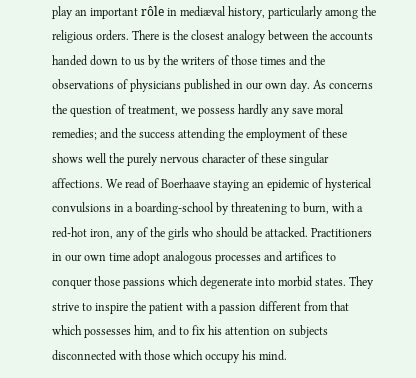play an important rôle in mediæval history, particularly among the religious orders. There is the closest analogy between the accounts handed down to us by the writers of those times and the observations of physicians published in our own day. As concerns the question of treatment, we possess hardly any save moral remedies; and the success attending the employment of these shows well the purely nervous character of these singular affections. We read of Boerhaave staying an epidemic of hysterical convulsions in a boarding-school by threatening to burn, with a red-hot iron, any of the girls who should be attacked. Practitioners in our own time adopt analogous processes and artifices to conquer those passions which degenerate into morbid states. They strive to inspire the patient with a passion different from that which possesses him, and to fix his attention on subjects disconnected with those which occupy his mind.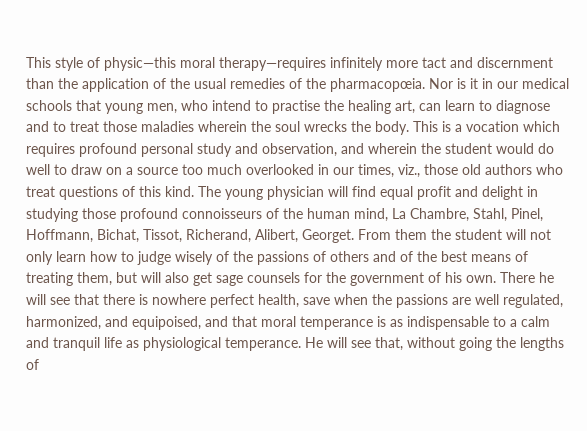This style of physic—this moral therapy—requires infinitely more tact and discernment than the application of the usual remedies of the pharmacopœia. Nor is it in our medical schools that young men, who intend to practise the healing art, can learn to diagnose and to treat those maladies wherein the soul wrecks the body. This is a vocation which requires profound personal study and observation, and wherein the student would do well to draw on a source too much overlooked in our times, viz., those old authors who treat questions of this kind. The young physician will find equal profit and delight in studying those profound connoisseurs of the human mind, La Chambre, Stahl, Pinel, Hoffmann, Bichat, Tissot, Richerand, Alibert, Georget. From them the student will not only learn how to judge wisely of the passions of others and of the best means of treating them, but will also get sage counsels for the government of his own. There he will see that there is nowhere perfect health, save when the passions are well regulated, harmonized, and equipoised, and that moral temperance is as indispensable to a calm and tranquil life as physiological temperance. He will see that, without going the lengths of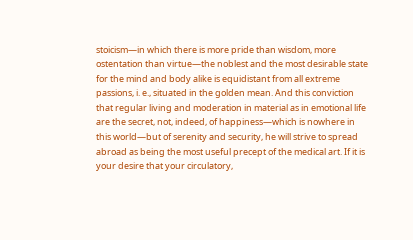stoicism—in which there is more pride than wisdom, more ostentation than virtue—the noblest and the most desirable state for the mind and body alike is equidistant from all extreme passions, i. e., situated in the golden mean. And this conviction that regular living and moderation in material as in emotional life are the secret, not, indeed, of happiness—which is nowhere in this world—but of serenity and security, he will strive to spread abroad as being the most useful precept of the medical art. If it is your desire that your circulatory,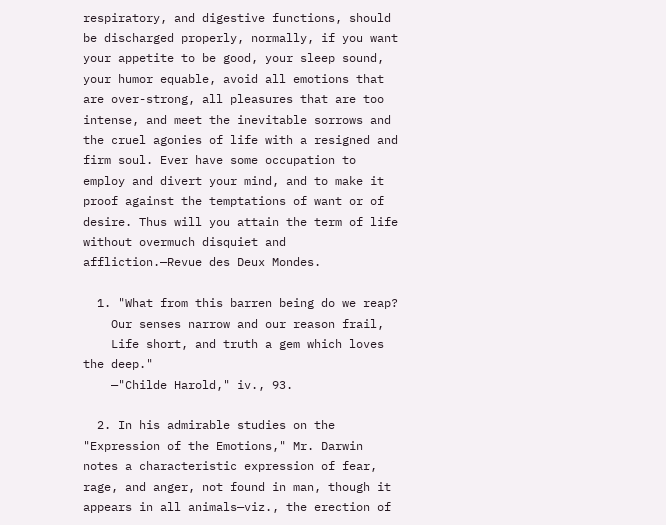respiratory, and digestive functions, should be discharged properly, normally, if you want your appetite to be good, your sleep sound, your humor equable, avoid all emotions that are over-strong, all pleasures that are too intense, and meet the inevitable sorrows and the cruel agonies of life with a resigned and firm soul. Ever have some occupation to employ and divert your mind, and to make it proof against the temptations of want or of desire. Thus will you attain the term of life without overmuch disquiet and affliction.—Revue des Deux Mondes.

  1. "What from this barren being do we reap?
    Our senses narrow and our reason frail,
    Life short, and truth a gem which loves the deep."
    —"Childe Harold," iv., 93.

  2. In his admirable studies on the "Expression of the Emotions," Mr. Darwin notes a characteristic expression of fear, rage, and anger, not found in man, though it appears in all animals—viz., the erection of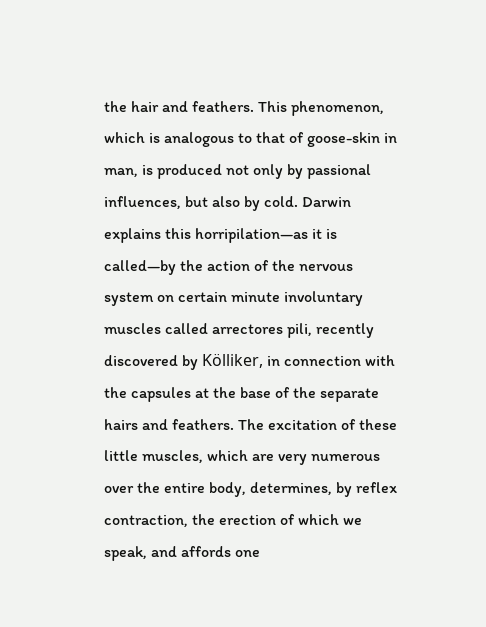the hair and feathers. This phenomenon, which is analogous to that of goose-skin in man, is produced not only by passional influences, but also by cold. Darwin explains this horripilation—as it is called—by the action of the nervous system on certain minute involuntary muscles called arrectores pili, recently discovered by Kölliker, in connection with the capsules at the base of the separate hairs and feathers. The excitation of these little muscles, which are very numerous over the entire body, determines, by reflex contraction, the erection of which we speak, and affords one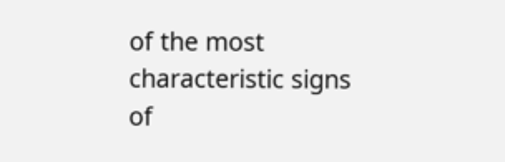of the most characteristic signs of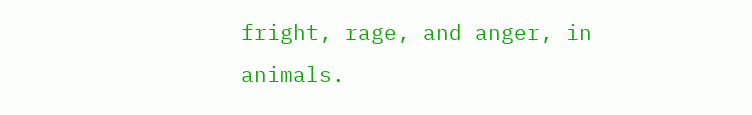fright, rage, and anger, in animals.